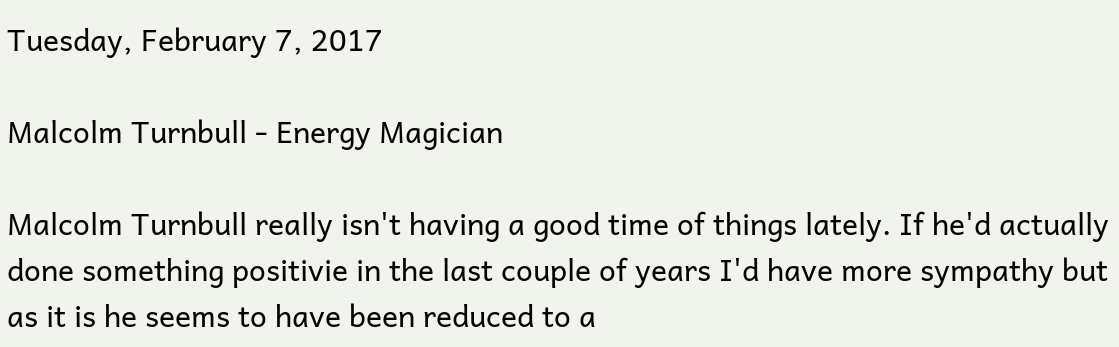Tuesday, February 7, 2017

Malcolm Turnbull - Energy Magician

Malcolm Turnbull really isn't having a good time of things lately. If he'd actually done something positivie in the last couple of years I'd have more sympathy but as it is he seems to have been reduced to a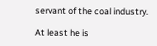servant of the coal industry.

At least he is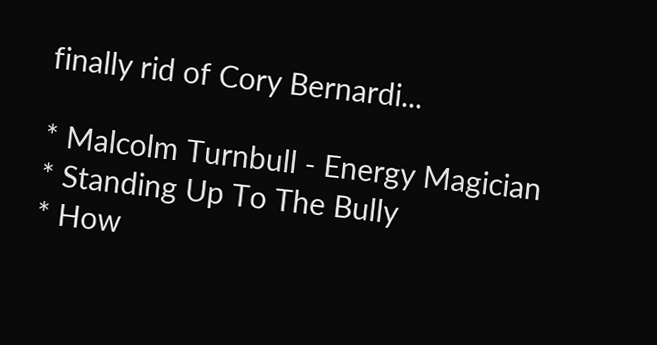finally rid of Cory Bernardi...

* Malcolm Turnbull - Energy Magician
* Standing Up To The Bully
* How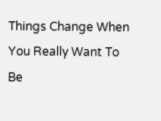Things Change When You Really Want To Be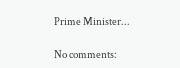Prime Minister...

No comments: